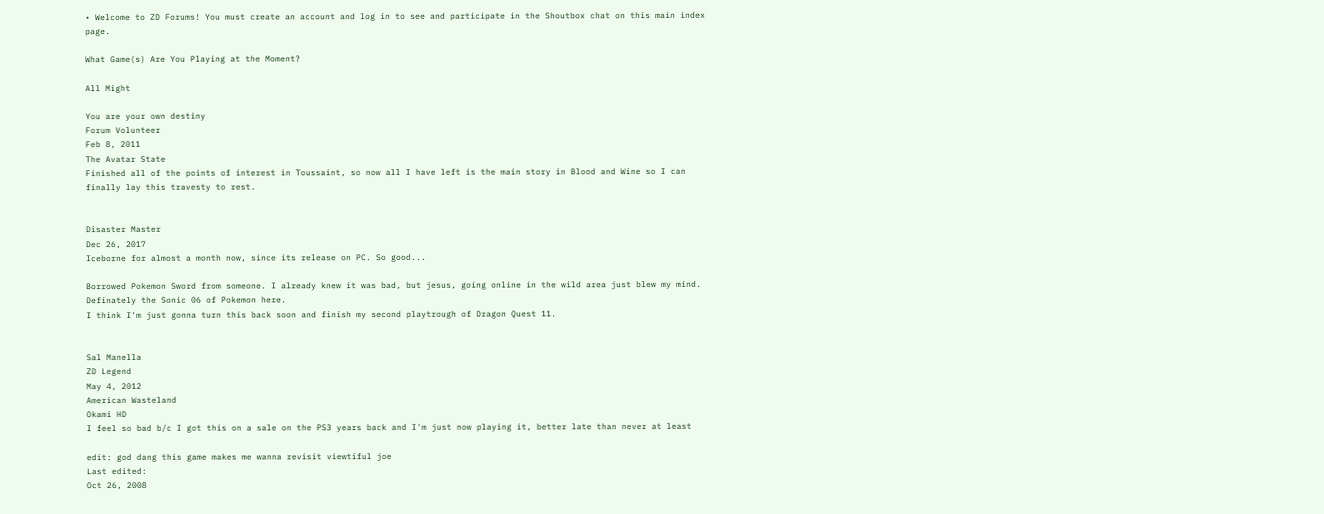• Welcome to ZD Forums! You must create an account and log in to see and participate in the Shoutbox chat on this main index page.

What Game(s) Are You Playing at the Moment?

All Might

You are your own destiny
Forum Volunteer
Feb 8, 2011
The Avatar State
Finished all of the points of interest in Toussaint, so now all I have left is the main story in Blood and Wine so I can finally lay this travesty to rest.


Disaster Master
Dec 26, 2017
Iceborne for almost a month now, since its release on PC. So good...

Borrowed Pokemon Sword from someone. I already knew it was bad, but jesus, going online in the wild area just blew my mind. Definately the Sonic 06 of Pokemon here.
I think I'm just gonna turn this back soon and finish my second playtrough of Dragon Quest 11.


Sal Manella
ZD Legend
May 4, 2012
American Wasteland
Okami HD
I feel so bad b/c I got this on a sale on the PS3 years back and I'm just now playing it, better late than never at least

edit: god dang this game makes me wanna revisit viewtiful joe
Last edited:
Oct 26, 2008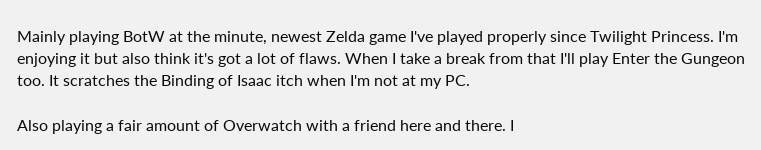Mainly playing BotW at the minute, newest Zelda game I've played properly since Twilight Princess. I'm enjoying it but also think it's got a lot of flaws. When I take a break from that I'll play Enter the Gungeon too. It scratches the Binding of Isaac itch when I'm not at my PC.

Also playing a fair amount of Overwatch with a friend here and there. I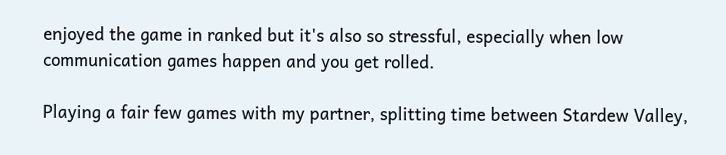enjoyed the game in ranked but it's also so stressful, especially when low communication games happen and you get rolled.

Playing a fair few games with my partner, splitting time between Stardew Valley,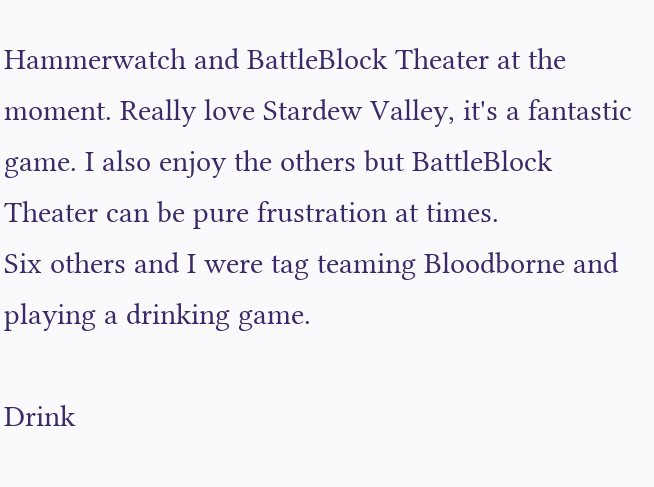Hammerwatch and BattleBlock Theater at the moment. Really love Stardew Valley, it's a fantastic game. I also enjoy the others but BattleBlock Theater can be pure frustration at times.
Six others and I were tag teaming Bloodborne and playing a drinking game.

Drink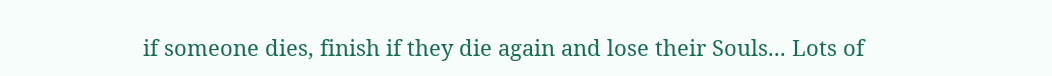if someone dies, finish if they die again and lose their Souls... Lots of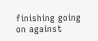finishing going on against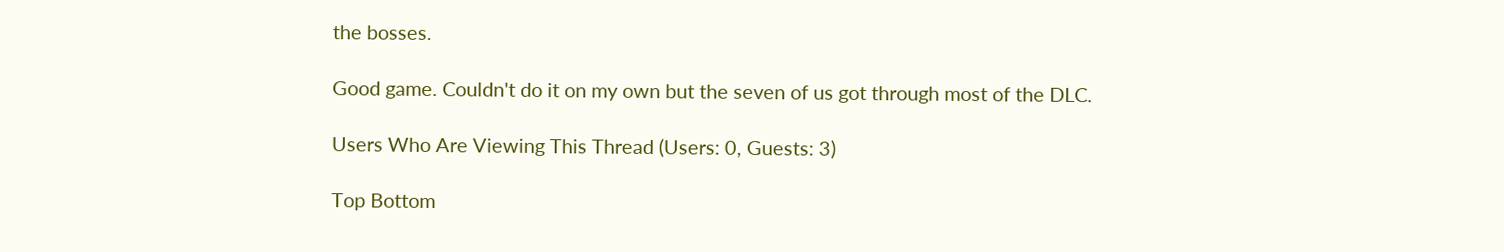the bosses.

Good game. Couldn't do it on my own but the seven of us got through most of the DLC.

Users Who Are Viewing This Thread (Users: 0, Guests: 3)

Top Bottom